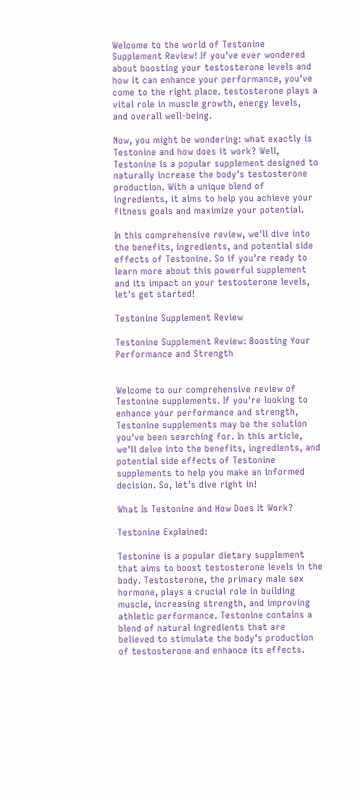Welcome to the world of Testonine Supplement Review! If you've ever wondered about boosting your testosterone levels and how it can enhance your performance, you've come to the right place. testosterone plays a vital role in muscle growth, energy levels, and overall well-being.

Now, you might be wondering: what exactly is Testonine and how does it work? Well, Testonine is a popular supplement designed to naturally increase the body's testosterone production. With a unique blend of ingredients, it aims to help you achieve your fitness goals and maximize your potential.

In this comprehensive review, we'll dive into the benefits, ingredients, and potential side effects of Testonine. So if you're ready to learn more about this powerful supplement and its impact on your testosterone levels, let's get started!

Testonine Supplement Review

Testonine Supplement Review: Boosting Your Performance and Strength


Welcome to our comprehensive review of Testonine supplements. If you're looking to enhance your performance and strength, Testonine supplements may be the solution you've been searching for. In this article, we'll delve into the benefits, ingredients, and potential side effects of Testonine supplements to help you make an informed decision. So, let's dive right in!

What Is Testonine and How Does It Work?

Testonine Explained:

Testonine is a popular dietary supplement that aims to boost testosterone levels in the body. Testosterone, the primary male sex hormone, plays a crucial role in building muscle, increasing strength, and improving athletic performance. Testonine contains a blend of natural ingredients that are believed to stimulate the body's production of testosterone and enhance its effects.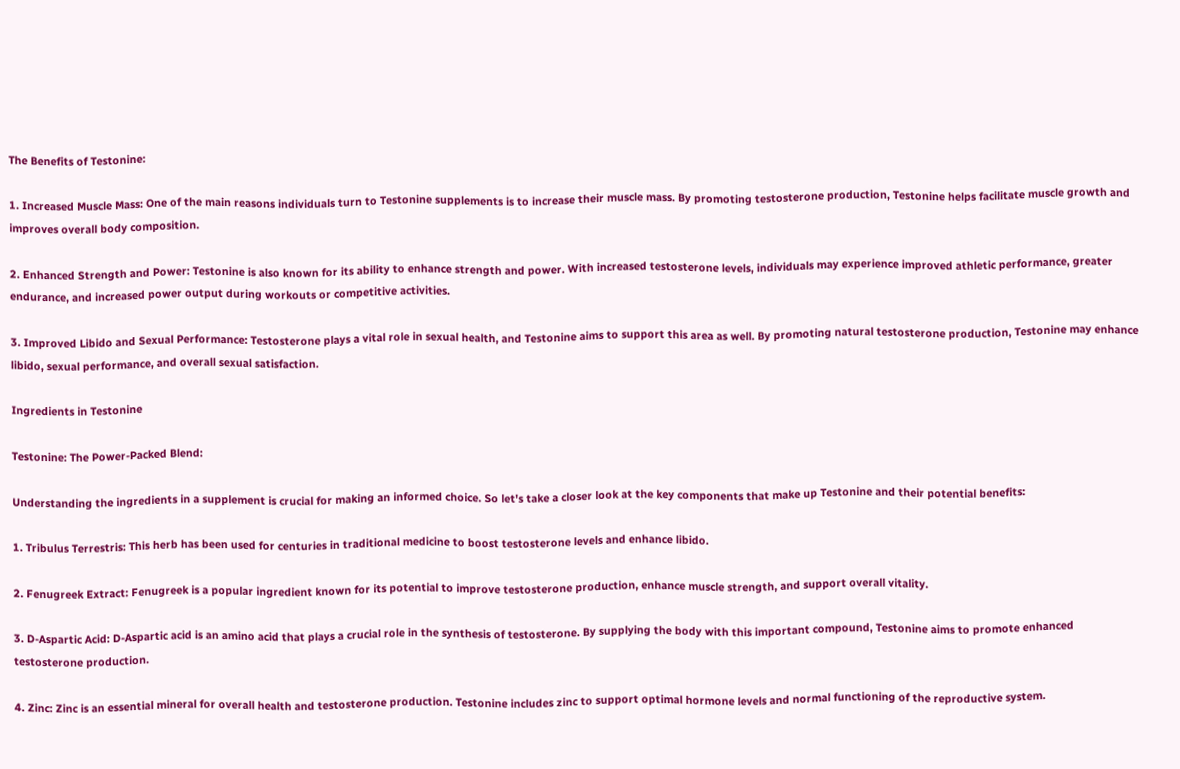The Benefits of Testonine:

1. Increased Muscle Mass: One of the main reasons individuals turn to Testonine supplements is to increase their muscle mass. By promoting testosterone production, Testonine helps facilitate muscle growth and improves overall body composition.

2. Enhanced Strength and Power: Testonine is also known for its ability to enhance strength and power. With increased testosterone levels, individuals may experience improved athletic performance, greater endurance, and increased power output during workouts or competitive activities.

3. Improved Libido and Sexual Performance: Testosterone plays a vital role in sexual health, and Testonine aims to support this area as well. By promoting natural testosterone production, Testonine may enhance libido, sexual performance, and overall sexual satisfaction.

Ingredients in Testonine

Testonine: The Power-Packed Blend:

Understanding the ingredients in a supplement is crucial for making an informed choice. So let's take a closer look at the key components that make up Testonine and their potential benefits:

1. Tribulus Terrestris: This herb has been used for centuries in traditional medicine to boost testosterone levels and enhance libido.

2. Fenugreek Extract: Fenugreek is a popular ingredient known for its potential to improve testosterone production, enhance muscle strength, and support overall vitality.

3. D-Aspartic Acid: D-Aspartic acid is an amino acid that plays a crucial role in the synthesis of testosterone. By supplying the body with this important compound, Testonine aims to promote enhanced testosterone production.

4. Zinc: Zinc is an essential mineral for overall health and testosterone production. Testonine includes zinc to support optimal hormone levels and normal functioning of the reproductive system.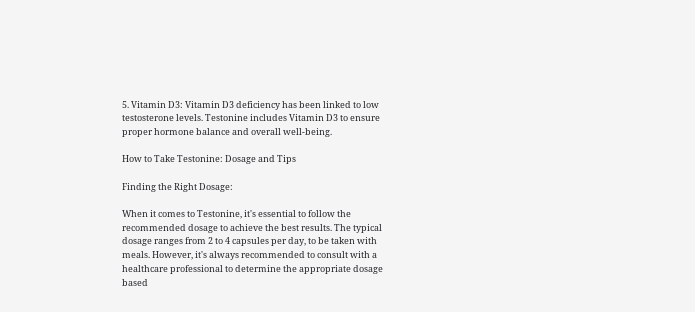5. Vitamin D3: Vitamin D3 deficiency has been linked to low testosterone levels. Testonine includes Vitamin D3 to ensure proper hormone balance and overall well-being.

How to Take Testonine: Dosage and Tips

Finding the Right Dosage:

When it comes to Testonine, it's essential to follow the recommended dosage to achieve the best results. The typical dosage ranges from 2 to 4 capsules per day, to be taken with meals. However, it's always recommended to consult with a healthcare professional to determine the appropriate dosage based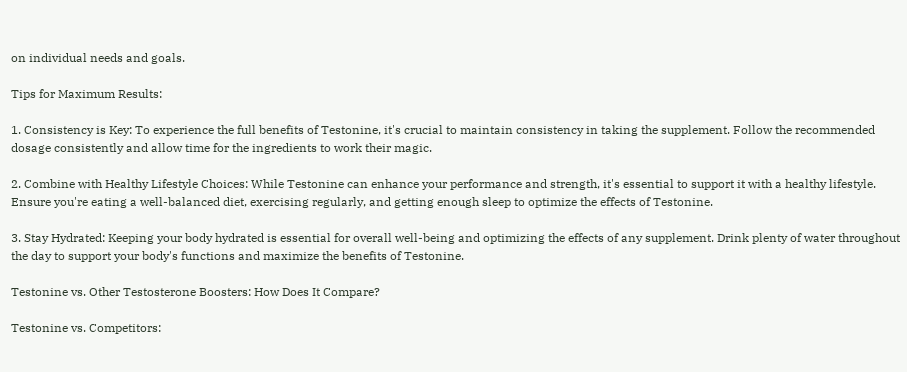on individual needs and goals.

Tips for Maximum Results:

1. Consistency is Key: To experience the full benefits of Testonine, it's crucial to maintain consistency in taking the supplement. Follow the recommended dosage consistently and allow time for the ingredients to work their magic.

2. Combine with Healthy Lifestyle Choices: While Testonine can enhance your performance and strength, it's essential to support it with a healthy lifestyle. Ensure you're eating a well-balanced diet, exercising regularly, and getting enough sleep to optimize the effects of Testonine.

3. Stay Hydrated: Keeping your body hydrated is essential for overall well-being and optimizing the effects of any supplement. Drink plenty of water throughout the day to support your body's functions and maximize the benefits of Testonine.

Testonine vs. Other Testosterone Boosters: How Does It Compare?

Testonine vs. Competitors: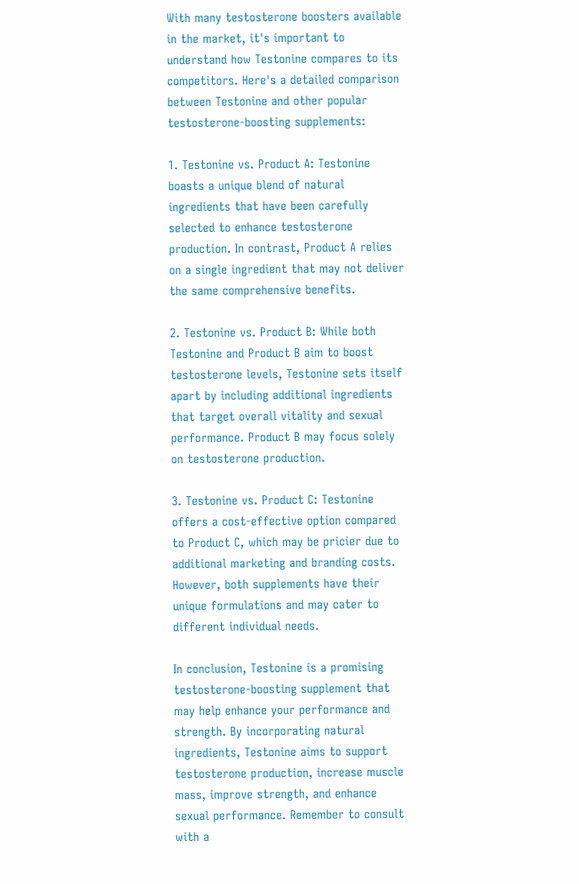With many testosterone boosters available in the market, it's important to understand how Testonine compares to its competitors. Here's a detailed comparison between Testonine and other popular testosterone-boosting supplements:

1. Testonine vs. Product A: Testonine boasts a unique blend of natural ingredients that have been carefully selected to enhance testosterone production. In contrast, Product A relies on a single ingredient that may not deliver the same comprehensive benefits.

2. Testonine vs. Product B: While both Testonine and Product B aim to boost testosterone levels, Testonine sets itself apart by including additional ingredients that target overall vitality and sexual performance. Product B may focus solely on testosterone production.

3. Testonine vs. Product C: Testonine offers a cost-effective option compared to Product C, which may be pricier due to additional marketing and branding costs. However, both supplements have their unique formulations and may cater to different individual needs.

In conclusion, Testonine is a promising testosterone-boosting supplement that may help enhance your performance and strength. By incorporating natural ingredients, Testonine aims to support testosterone production, increase muscle mass, improve strength, and enhance sexual performance. Remember to consult with a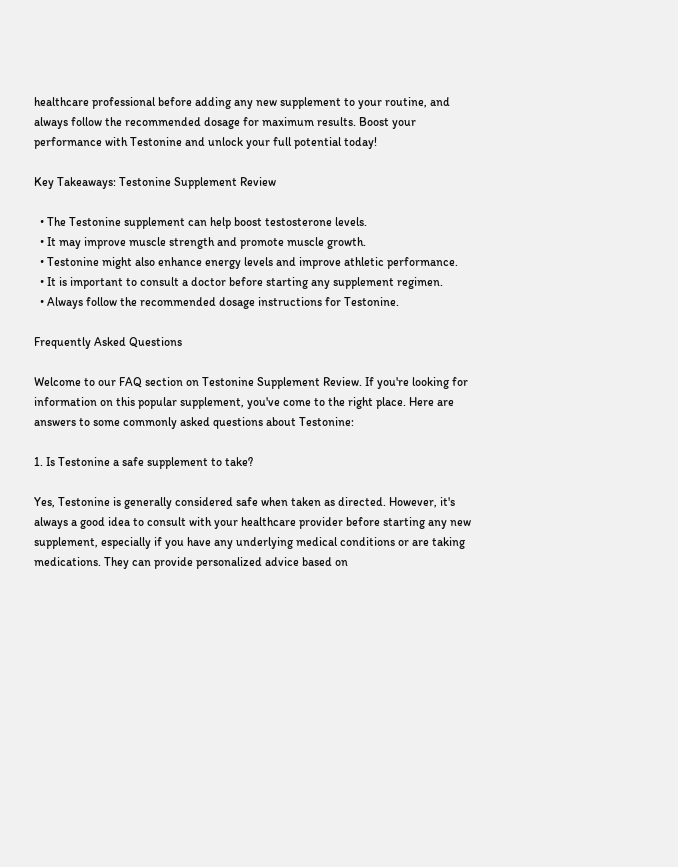healthcare professional before adding any new supplement to your routine, and always follow the recommended dosage for maximum results. Boost your performance with Testonine and unlock your full potential today!

Key Takeaways: Testonine Supplement Review

  • The Testonine supplement can help boost testosterone levels.
  • It may improve muscle strength and promote muscle growth.
  • Testonine might also enhance energy levels and improve athletic performance.
  • It is important to consult a doctor before starting any supplement regimen.
  • Always follow the recommended dosage instructions for Testonine.

Frequently Asked Questions

Welcome to our FAQ section on Testonine Supplement Review. If you're looking for information on this popular supplement, you've come to the right place. Here are answers to some commonly asked questions about Testonine:

1. Is Testonine a safe supplement to take?

Yes, Testonine is generally considered safe when taken as directed. However, it's always a good idea to consult with your healthcare provider before starting any new supplement, especially if you have any underlying medical conditions or are taking medications. They can provide personalized advice based on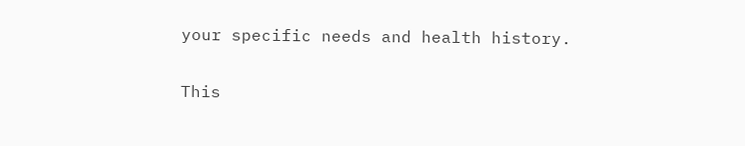your specific needs and health history.

This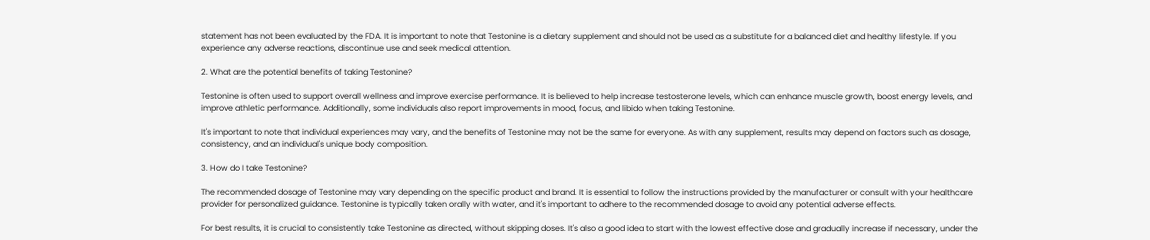statement has not been evaluated by the FDA. It is important to note that Testonine is a dietary supplement and should not be used as a substitute for a balanced diet and healthy lifestyle. If you experience any adverse reactions, discontinue use and seek medical attention.

2. What are the potential benefits of taking Testonine?

Testonine is often used to support overall wellness and improve exercise performance. It is believed to help increase testosterone levels, which can enhance muscle growth, boost energy levels, and improve athletic performance. Additionally, some individuals also report improvements in mood, focus, and libido when taking Testonine.

It's important to note that individual experiences may vary, and the benefits of Testonine may not be the same for everyone. As with any supplement, results may depend on factors such as dosage, consistency, and an individual's unique body composition.

3. How do I take Testonine?

The recommended dosage of Testonine may vary depending on the specific product and brand. It is essential to follow the instructions provided by the manufacturer or consult with your healthcare provider for personalized guidance. Testonine is typically taken orally with water, and it's important to adhere to the recommended dosage to avoid any potential adverse effects.

For best results, it is crucial to consistently take Testonine as directed, without skipping doses. It's also a good idea to start with the lowest effective dose and gradually increase if necessary, under the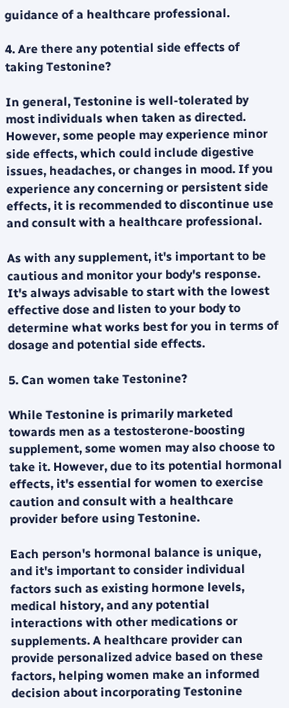guidance of a healthcare professional.

4. Are there any potential side effects of taking Testonine?

In general, Testonine is well-tolerated by most individuals when taken as directed. However, some people may experience minor side effects, which could include digestive issues, headaches, or changes in mood. If you experience any concerning or persistent side effects, it is recommended to discontinue use and consult with a healthcare professional.

As with any supplement, it's important to be cautious and monitor your body's response. It's always advisable to start with the lowest effective dose and listen to your body to determine what works best for you in terms of dosage and potential side effects.

5. Can women take Testonine?

While Testonine is primarily marketed towards men as a testosterone-boosting supplement, some women may also choose to take it. However, due to its potential hormonal effects, it's essential for women to exercise caution and consult with a healthcare provider before using Testonine.

Each person's hormonal balance is unique, and it's important to consider individual factors such as existing hormone levels, medical history, and any potential interactions with other medications or supplements. A healthcare provider can provide personalized advice based on these factors, helping women make an informed decision about incorporating Testonine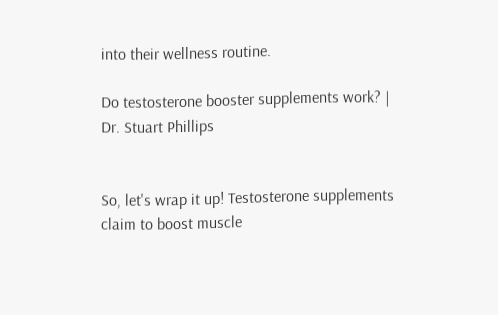into their wellness routine.

Do testosterone booster supplements work? | Dr. Stuart Phillips


So, let's wrap it up! Testosterone supplements claim to boost muscle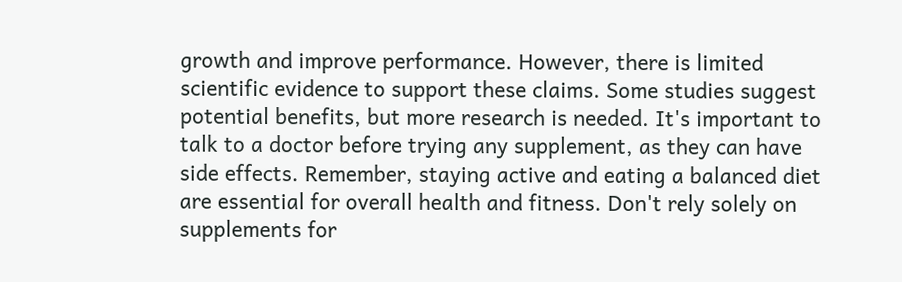growth and improve performance. However, there is limited scientific evidence to support these claims. Some studies suggest potential benefits, but more research is needed. It's important to talk to a doctor before trying any supplement, as they can have side effects. Remember, staying active and eating a balanced diet are essential for overall health and fitness. Don't rely solely on supplements for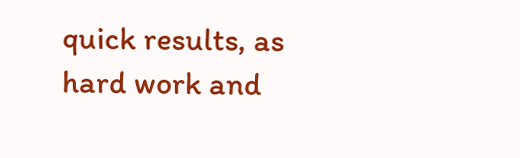quick results, as hard work and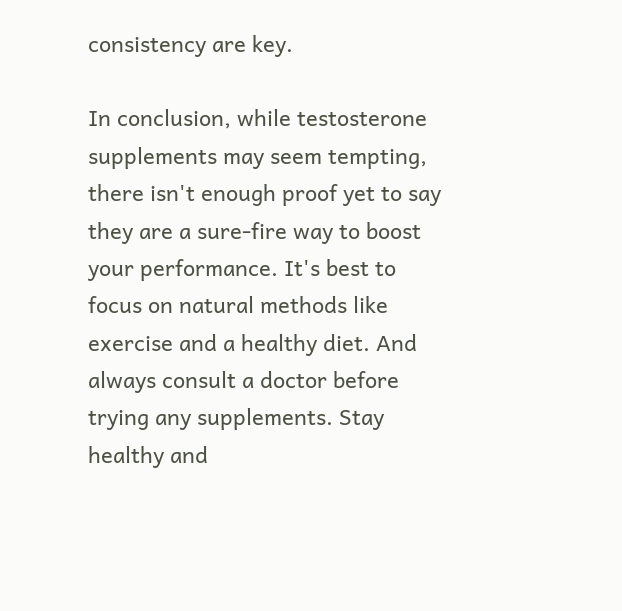consistency are key.

In conclusion, while testosterone supplements may seem tempting, there isn't enough proof yet to say they are a sure-fire way to boost your performance. It's best to focus on natural methods like exercise and a healthy diet. And always consult a doctor before trying any supplements. Stay healthy and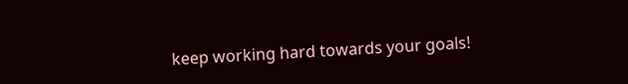keep working hard towards your goals!